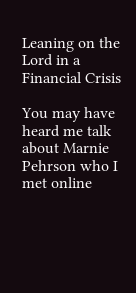Leaning on the Lord in a Financial Crisis

You may have heard me talk about Marnie Pehrson who I met online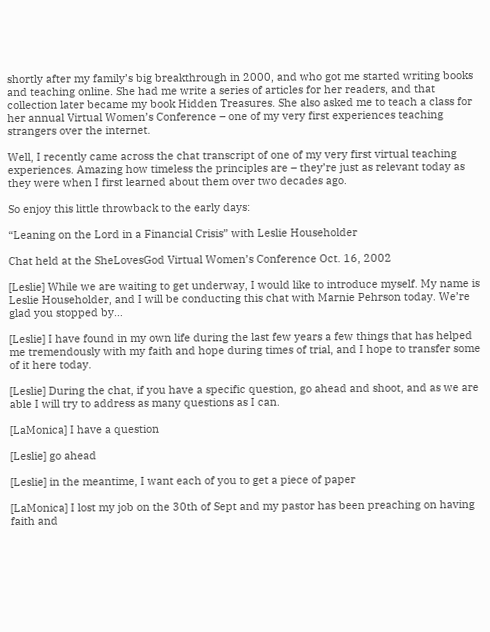shortly after my family’s big breakthrough in 2000, and who got me started writing books and teaching online. She had me write a series of articles for her readers, and that collection later became my book Hidden Treasures. She also asked me to teach a class for her annual Virtual Women’s Conference – one of my very first experiences teaching strangers over the internet.

Well, I recently came across the chat transcript of one of my very first virtual teaching experiences. Amazing how timeless the principles are – they’re just as relevant today as they were when I first learned about them over two decades ago.

So enjoy this little throwback to the early days:

“Leaning on the Lord in a Financial Crisis” with Leslie Householder

Chat held at the SheLovesGod Virtual Women’s Conference Oct. 16, 2002

[Leslie] While we are waiting to get underway, I would like to introduce myself. My name is Leslie Householder, and I will be conducting this chat with Marnie Pehrson today. We’re glad you stopped by…

[Leslie] I have found in my own life during the last few years a few things that has helped me tremendously with my faith and hope during times of trial, and I hope to transfer some of it here today.

[Leslie] During the chat, if you have a specific question, go ahead and shoot, and as we are able I will try to address as many questions as I can.

[LaMonica] I have a question

[Leslie] go ahead

[Leslie] in the meantime, I want each of you to get a piece of paper

[LaMonica] I lost my job on the 30th of Sept and my pastor has been preaching on having faith and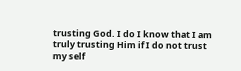trusting God. I do I know that I am truly trusting Him if I do not trust my self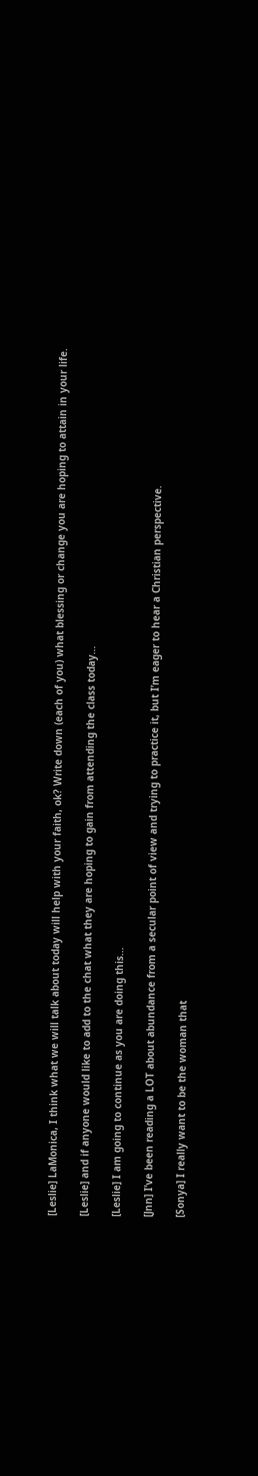[Leslie] LaMonica, I think what we will talk about today will help with your faith, ok? Write down (each of you) what blessing or change you are hoping to attain in your life.

[Leslie] and if anyone would like to add to the chat what they are hoping to gain from attending the class today…

[Leslie] I am going to continue as you are doing this…

[Jnn] I’ve been reading a LOT about abundance from a secular point of view and trying to practice it, but I’m eager to hear a Christian perspective.

[Sonya] I really want to be the woman that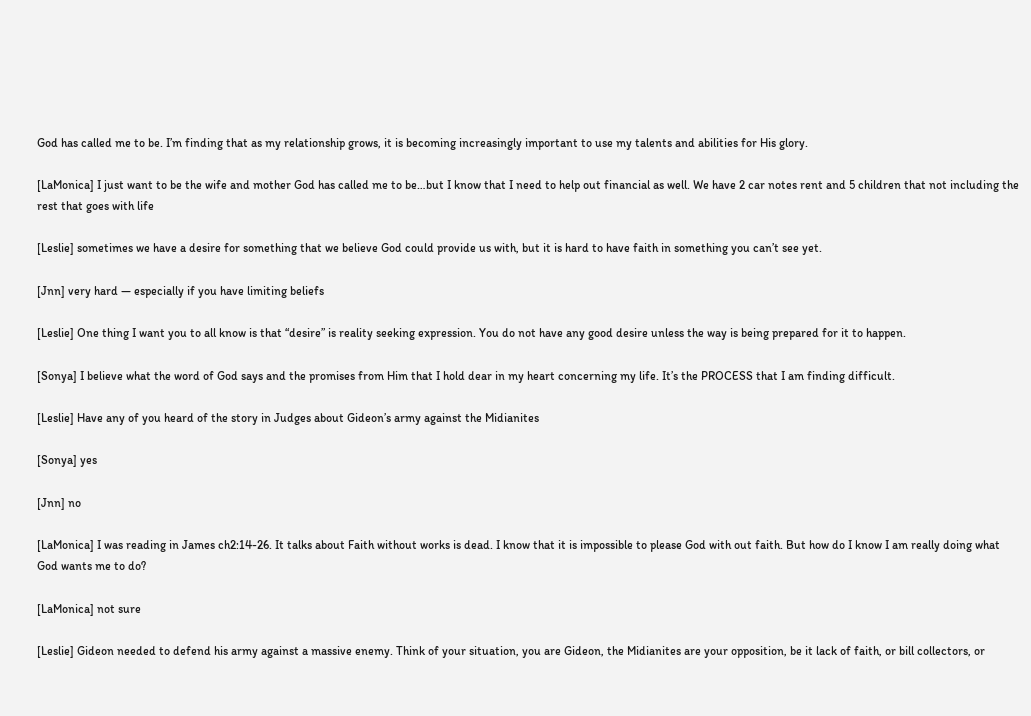God has called me to be. I’m finding that as my relationship grows, it is becoming increasingly important to use my talents and abilities for His glory.

[LaMonica] I just want to be the wife and mother God has called me to be…but I know that I need to help out financial as well. We have 2 car notes rent and 5 children that not including the rest that goes with life

[Leslie] sometimes we have a desire for something that we believe God could provide us with, but it is hard to have faith in something you can’t see yet.

[Jnn] very hard — especially if you have limiting beliefs

[Leslie] One thing I want you to all know is that “desire” is reality seeking expression. You do not have any good desire unless the way is being prepared for it to happen.

[Sonya] I believe what the word of God says and the promises from Him that I hold dear in my heart concerning my life. It’s the PROCESS that I am finding difficult.

[Leslie] Have any of you heard of the story in Judges about Gideon’s army against the Midianites

[Sonya] yes

[Jnn] no

[LaMonica] I was reading in James ch2:14-26. It talks about Faith without works is dead. I know that it is impossible to please God with out faith. But how do I know I am really doing what God wants me to do?

[LaMonica] not sure

[Leslie] Gideon needed to defend his army against a massive enemy. Think of your situation, you are Gideon, the Midianites are your opposition, be it lack of faith, or bill collectors, or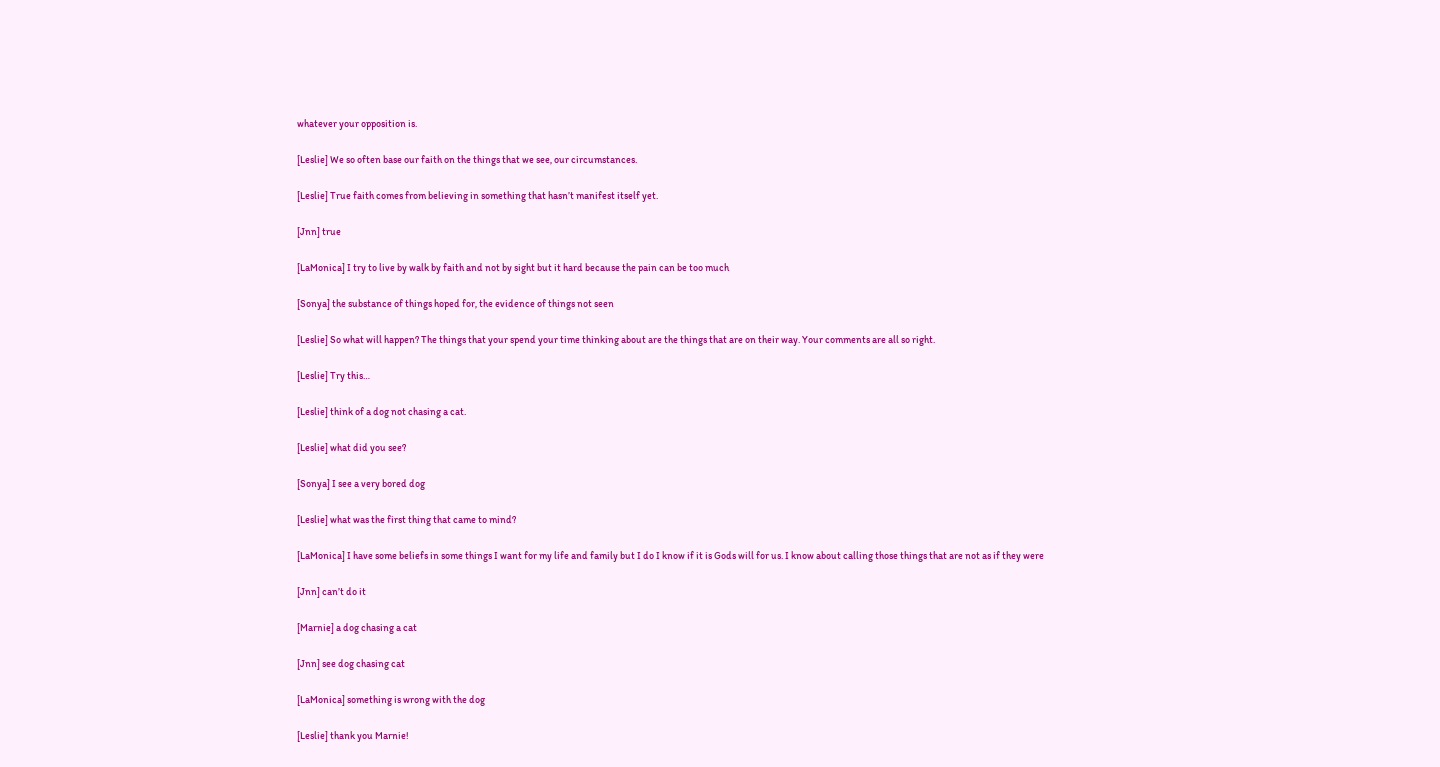whatever your opposition is.

[Leslie] We so often base our faith on the things that we see, our circumstances.

[Leslie] True faith comes from believing in something that hasn’t manifest itself yet.

[Jnn] true

[LaMonica] I try to live by walk by faith and not by sight but it hard because the pain can be too much

[Sonya] the substance of things hoped for, the evidence of things not seen

[Leslie] So what will happen? The things that your spend your time thinking about are the things that are on their way. Your comments are all so right.

[Leslie] Try this…

[Leslie] think of a dog not chasing a cat.

[Leslie] what did you see?

[Sonya] I see a very bored dog

[Leslie] what was the first thing that came to mind?

[LaMonica] I have some beliefs in some things I want for my life and family but I do I know if it is Gods will for us. I know about calling those things that are not as if they were

[Jnn] can’t do it

[Marnie] a dog chasing a cat

[Jnn] see dog chasing cat

[LaMonica] something is wrong with the dog

[Leslie] thank you Marnie!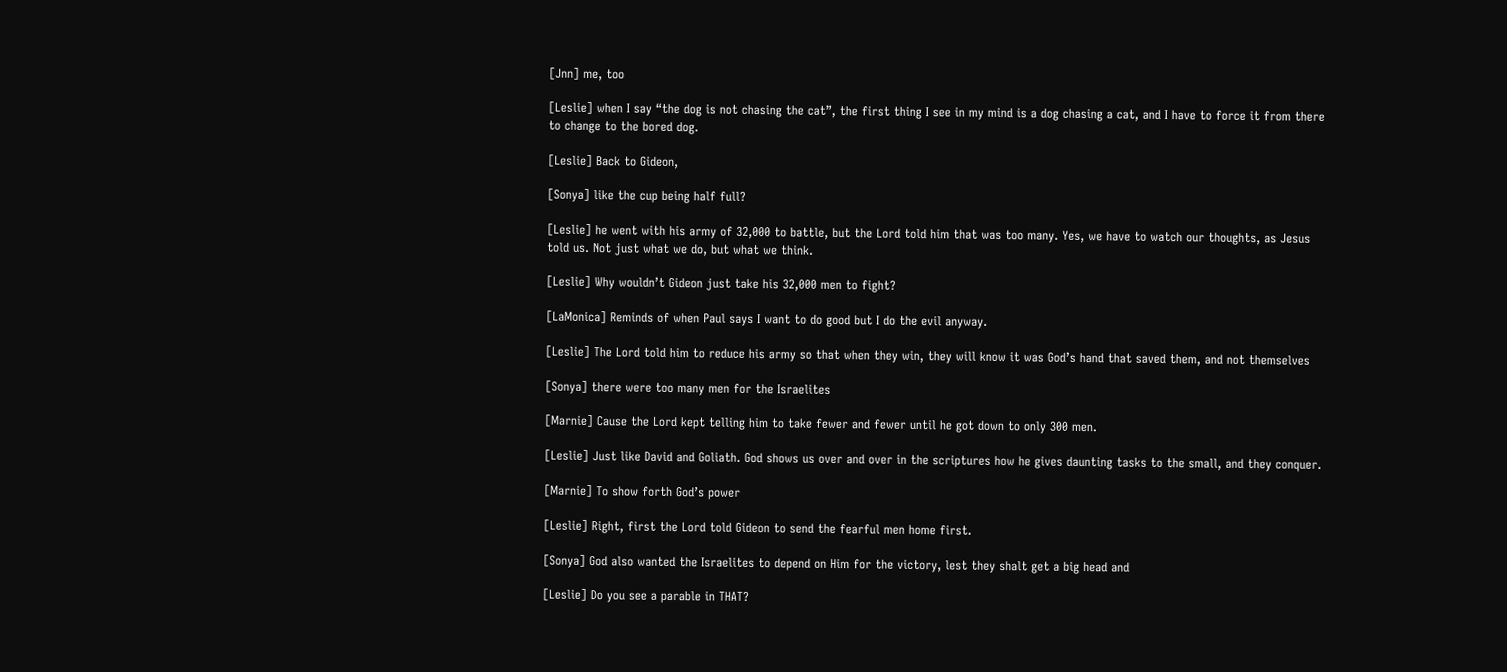[Jnn] me, too

[Leslie] when I say “the dog is not chasing the cat”, the first thing I see in my mind is a dog chasing a cat, and I have to force it from there to change to the bored dog.

[Leslie] Back to Gideon,

[Sonya] like the cup being half full?

[Leslie] he went with his army of 32,000 to battle, but the Lord told him that was too many. Yes, we have to watch our thoughts, as Jesus told us. Not just what we do, but what we think.

[Leslie] Why wouldn’t Gideon just take his 32,000 men to fight?

[LaMonica] Reminds of when Paul says I want to do good but I do the evil anyway.

[Leslie] The Lord told him to reduce his army so that when they win, they will know it was God’s hand that saved them, and not themselves

[Sonya] there were too many men for the Israelites

[Marnie] Cause the Lord kept telling him to take fewer and fewer until he got down to only 300 men.

[Leslie] Just like David and Goliath. God shows us over and over in the scriptures how he gives daunting tasks to the small, and they conquer.

[Marnie] To show forth God’s power

[Leslie] Right, first the Lord told Gideon to send the fearful men home first.

[Sonya] God also wanted the Israelites to depend on Him for the victory, lest they shalt get a big head and

[Leslie] Do you see a parable in THAT?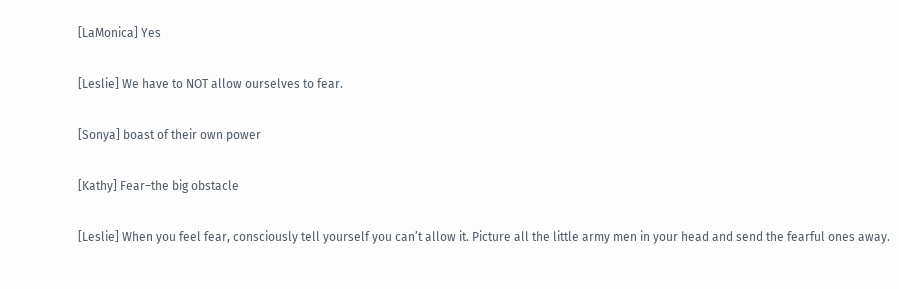[LaMonica] Yes

[Leslie] We have to NOT allow ourselves to fear.

[Sonya] boast of their own power

[Kathy] Fear–the big obstacle

[Leslie] When you feel fear, consciously tell yourself you can’t allow it. Picture all the little army men in your head and send the fearful ones away.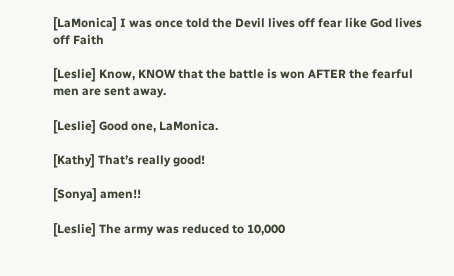[LaMonica] I was once told the Devil lives off fear like God lives off Faith

[Leslie] Know, KNOW that the battle is won AFTER the fearful men are sent away.

[Leslie] Good one, LaMonica.

[Kathy] That’s really good!

[Sonya] amen!!

[Leslie] The army was reduced to 10,000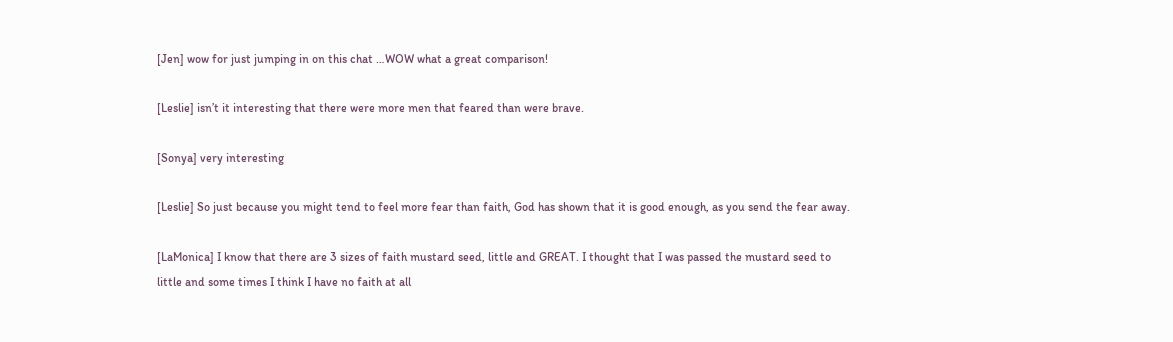[Jen] wow for just jumping in on this chat …WOW what a great comparison!

[Leslie] isn’t it interesting that there were more men that feared than were brave.

[Sonya] very interesting

[Leslie] So just because you might tend to feel more fear than faith, God has shown that it is good enough, as you send the fear away.

[LaMonica] I know that there are 3 sizes of faith mustard seed, little and GREAT. I thought that I was passed the mustard seed to little and some times I think I have no faith at all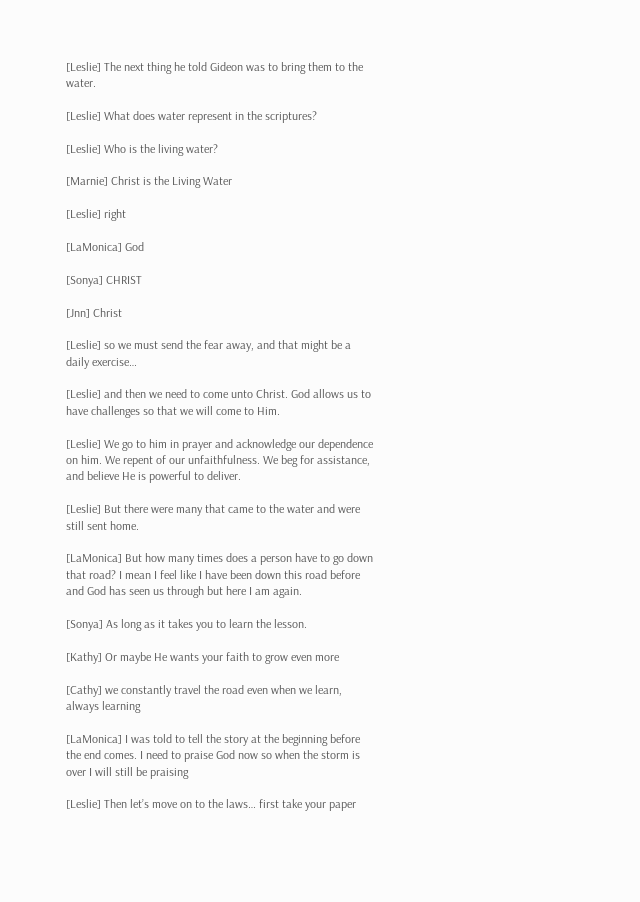[Leslie] The next thing he told Gideon was to bring them to the water.

[Leslie] What does water represent in the scriptures?

[Leslie] Who is the living water?

[Marnie] Christ is the Living Water

[Leslie] right

[LaMonica] God

[Sonya] CHRIST

[Jnn] Christ

[Leslie] so we must send the fear away, and that might be a daily exercise…

[Leslie] and then we need to come unto Christ. God allows us to have challenges so that we will come to Him.

[Leslie] We go to him in prayer and acknowledge our dependence on him. We repent of our unfaithfulness. We beg for assistance, and believe He is powerful to deliver.

[Leslie] But there were many that came to the water and were still sent home.

[LaMonica] But how many times does a person have to go down that road? I mean I feel like I have been down this road before and God has seen us through but here I am again.

[Sonya] As long as it takes you to learn the lesson.

[Kathy] Or maybe He wants your faith to grow even more

[Cathy] we constantly travel the road even when we learn, always learning

[LaMonica] I was told to tell the story at the beginning before the end comes. I need to praise God now so when the storm is over I will still be praising

[Leslie] Then let’s move on to the laws… first take your paper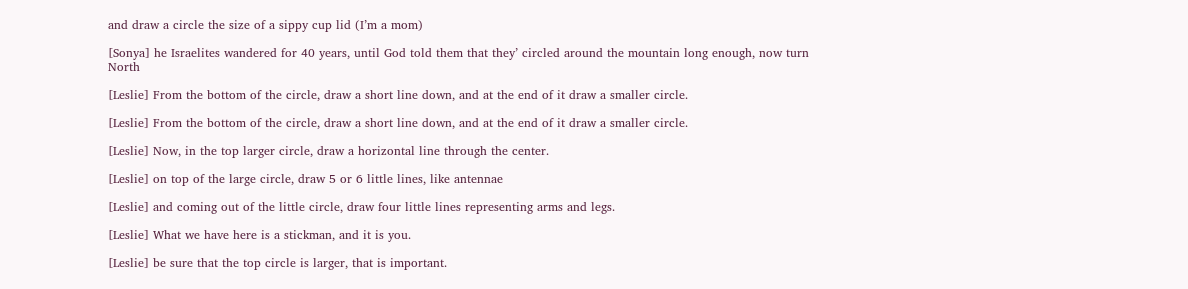and draw a circle the size of a sippy cup lid (I’m a mom)

[Sonya] he Israelites wandered for 40 years, until God told them that they’ circled around the mountain long enough, now turn North

[Leslie] From the bottom of the circle, draw a short line down, and at the end of it draw a smaller circle.

[Leslie] From the bottom of the circle, draw a short line down, and at the end of it draw a smaller circle.

[Leslie] Now, in the top larger circle, draw a horizontal line through the center.

[Leslie] on top of the large circle, draw 5 or 6 little lines, like antennae

[Leslie] and coming out of the little circle, draw four little lines representing arms and legs.

[Leslie] What we have here is a stickman, and it is you.

[Leslie] be sure that the top circle is larger, that is important.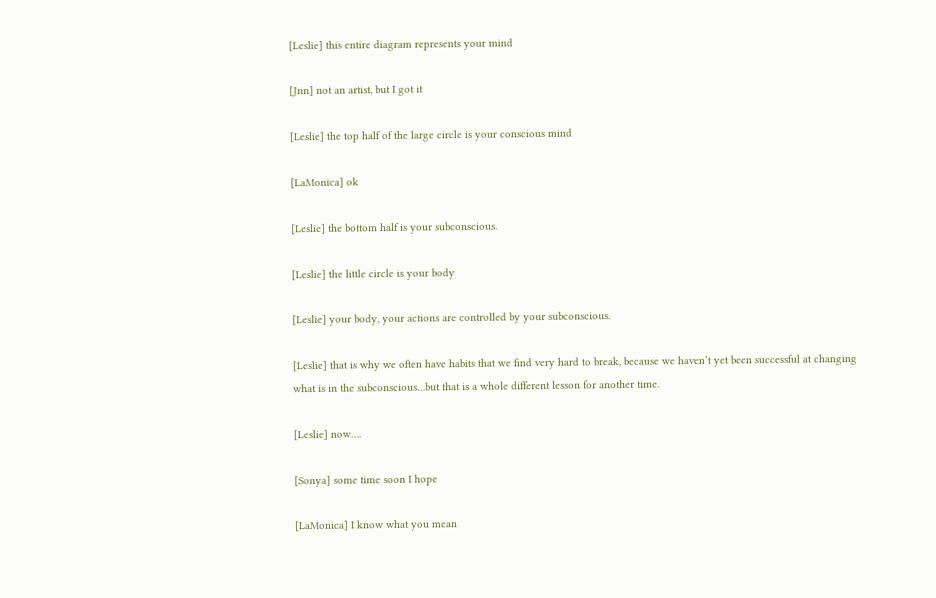[Leslie] this entire diagram represents your mind

[Jnn] not an artist, but I got it

[Leslie] the top half of the large circle is your conscious mind

[LaMonica] ok

[Leslie] the bottom half is your subconscious.

[Leslie] the little circle is your body

[Leslie] your body, your actions are controlled by your subconscious.

[Leslie] that is why we often have habits that we find very hard to break, because we haven’t yet been successful at changing what is in the subconscious…but that is a whole different lesson for another time.

[Leslie] now….

[Sonya] some time soon I hope

[LaMonica] I know what you mean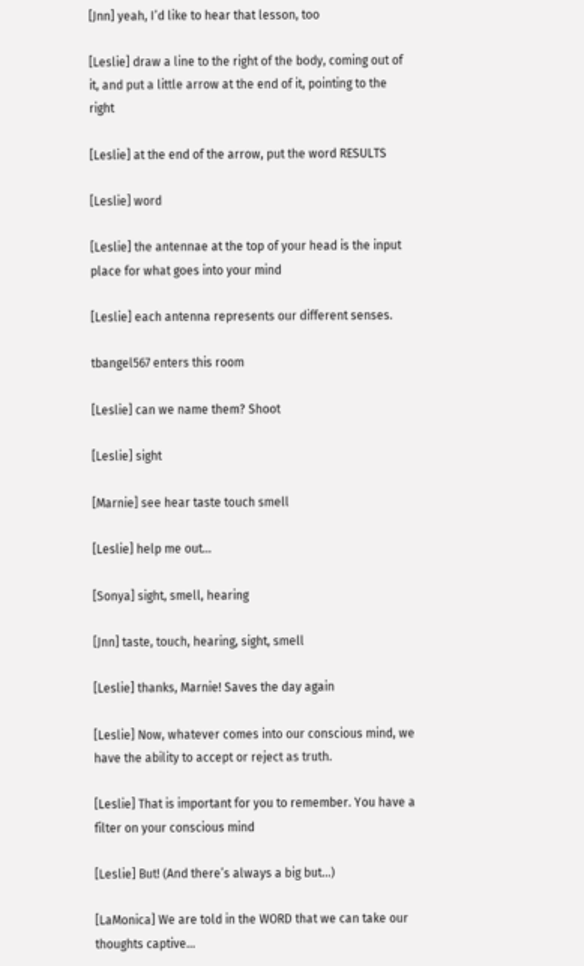[Jnn] yeah, I’d like to hear that lesson, too

[Leslie] draw a line to the right of the body, coming out of it, and put a little arrow at the end of it, pointing to the right

[Leslie] at the end of the arrow, put the word RESULTS

[Leslie] word

[Leslie] the antennae at the top of your head is the input place for what goes into your mind

[Leslie] each antenna represents our different senses.

tbangel567 enters this room

[Leslie] can we name them? Shoot

[Leslie] sight

[Marnie] see hear taste touch smell

[Leslie] help me out…

[Sonya] sight, smell, hearing

[Jnn] taste, touch, hearing, sight, smell

[Leslie] thanks, Marnie! Saves the day again

[Leslie] Now, whatever comes into our conscious mind, we have the ability to accept or reject as truth.

[Leslie] That is important for you to remember. You have a filter on your conscious mind

[Leslie] But! (And there’s always a big but…)

[LaMonica] We are told in the WORD that we can take our thoughts captive…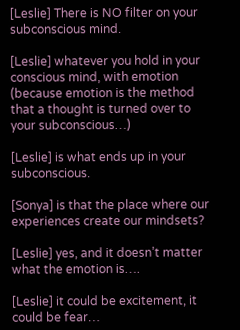[Leslie] There is NO filter on your subconscious mind.

[Leslie] whatever you hold in your conscious mind, with emotion (because emotion is the method that a thought is turned over to your subconscious…)

[Leslie] is what ends up in your subconscious.

[Sonya] is that the place where our experiences create our mindsets?

[Leslie] yes, and it doesn’t matter what the emotion is….

[Leslie] it could be excitement, it could be fear…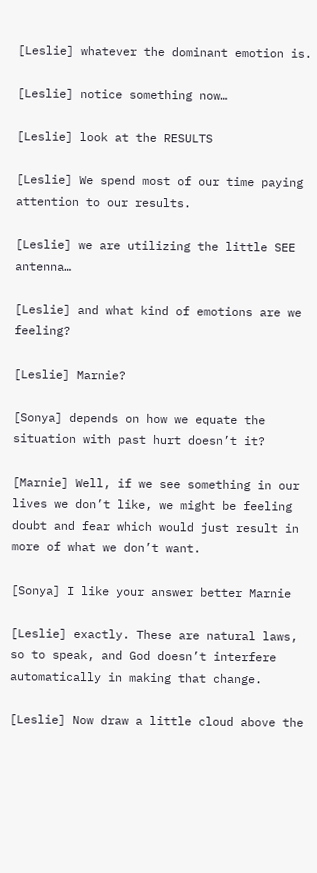[Leslie] whatever the dominant emotion is.

[Leslie] notice something now…

[Leslie] look at the RESULTS

[Leslie] We spend most of our time paying attention to our results.

[Leslie] we are utilizing the little SEE antenna…

[Leslie] and what kind of emotions are we feeling?

[Leslie] Marnie?

[Sonya] depends on how we equate the situation with past hurt doesn’t it?

[Marnie] Well, if we see something in our lives we don’t like, we might be feeling doubt and fear which would just result in more of what we don’t want.

[Sonya] I like your answer better Marnie

[Leslie] exactly. These are natural laws, so to speak, and God doesn’t interfere automatically in making that change.

[Leslie] Now draw a little cloud above the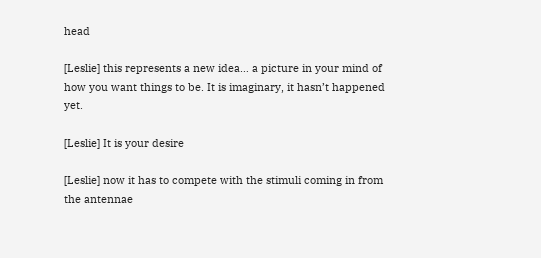head

[Leslie] this represents a new idea… a picture in your mind of how you want things to be. It is imaginary, it hasn’t happened yet.

[Leslie] It is your desire

[Leslie] now it has to compete with the stimuli coming in from the antennae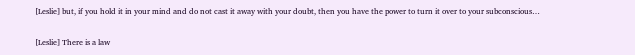[Leslie] but, if you hold it in your mind and do not cast it away with your doubt, then you have the power to turn it over to your subconscious…

[Leslie] There is a law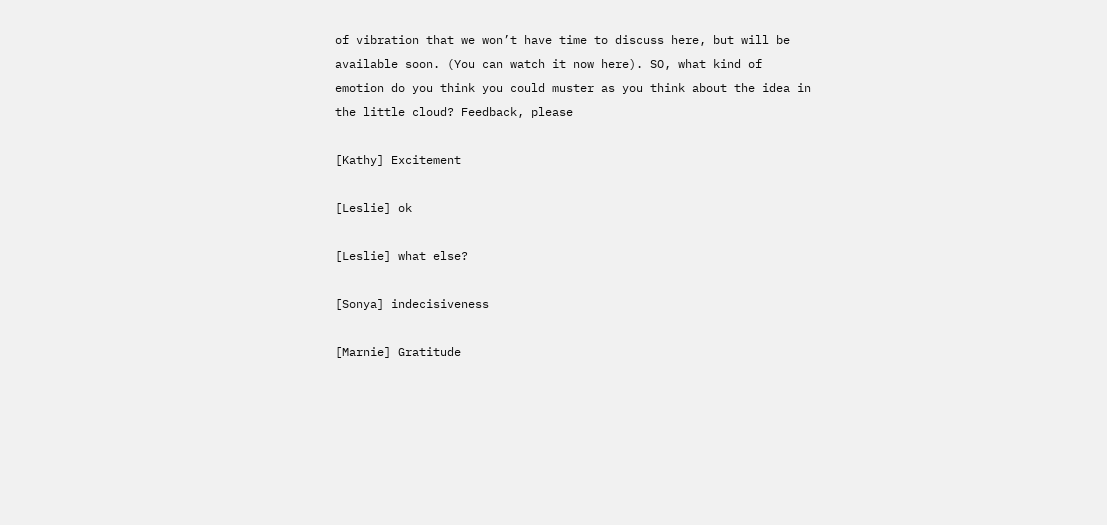of vibration that we won’t have time to discuss here, but will be available soon. (You can watch it now here). SO, what kind of emotion do you think you could muster as you think about the idea in the little cloud? Feedback, please

[Kathy] Excitement

[Leslie] ok

[Leslie] what else?

[Sonya] indecisiveness

[Marnie] Gratitude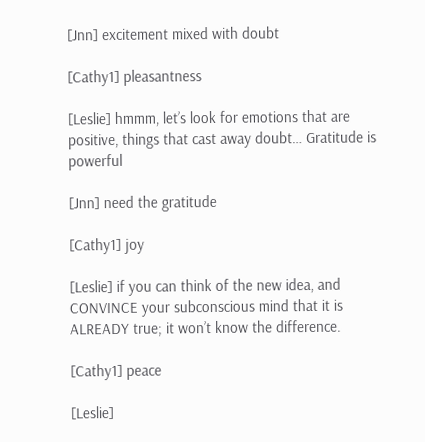[Jnn] excitement mixed with doubt

[Cathy1] pleasantness

[Leslie] hmmm, let’s look for emotions that are positive, things that cast away doubt… Gratitude is powerful

[Jnn] need the gratitude

[Cathy1] joy

[Leslie] if you can think of the new idea, and CONVINCE your subconscious mind that it is ALREADY true; it won’t know the difference.

[Cathy1] peace

[Leslie]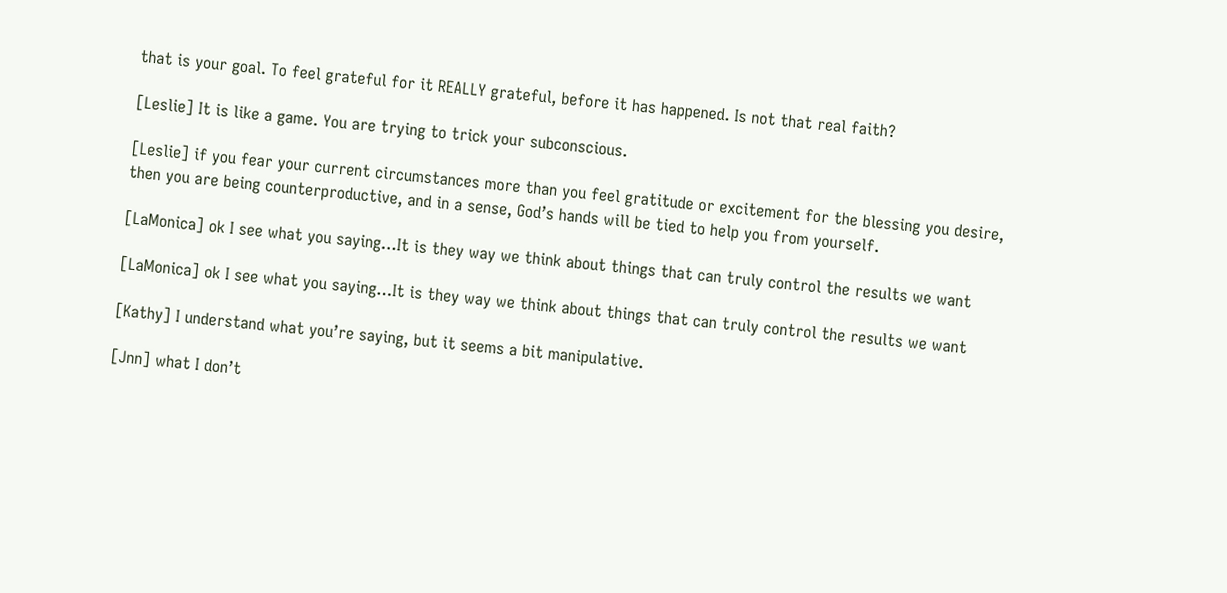that is your goal. To feel grateful for it REALLY grateful, before it has happened. Is not that real faith?

[Leslie] It is like a game. You are trying to trick your subconscious.

[Leslie] if you fear your current circumstances more than you feel gratitude or excitement for the blessing you desire, then you are being counterproductive, and in a sense, God’s hands will be tied to help you from yourself.

[LaMonica] ok I see what you saying…It is they way we think about things that can truly control the results we want

[LaMonica] ok I see what you saying…It is they way we think about things that can truly control the results we want

[Kathy] I understand what you’re saying, but it seems a bit manipulative.

[Jnn] what I don’t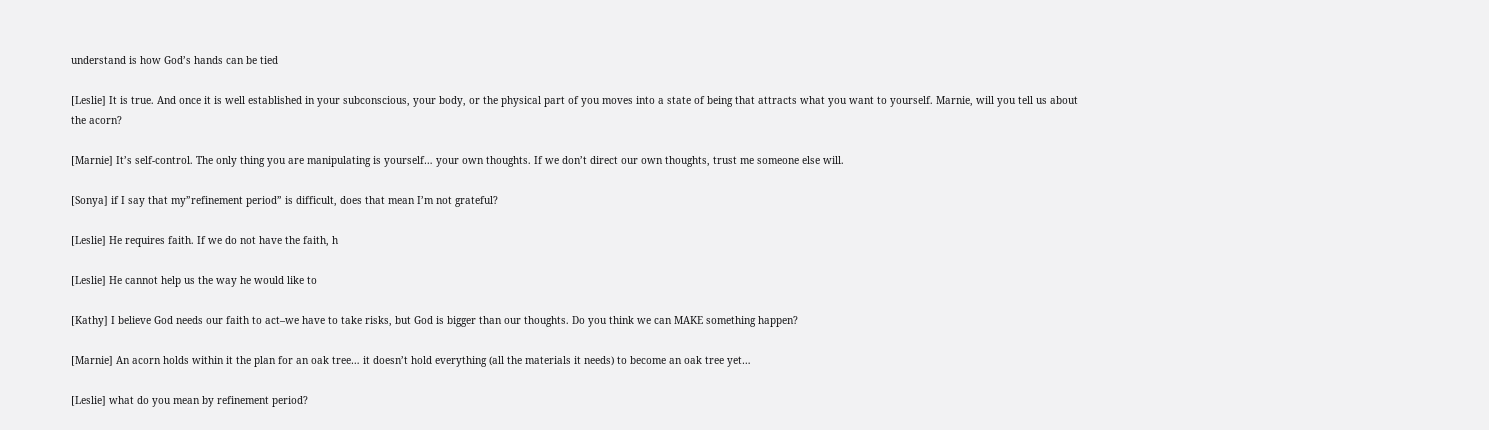understand is how God’s hands can be tied

[Leslie] It is true. And once it is well established in your subconscious, your body, or the physical part of you moves into a state of being that attracts what you want to yourself. Marnie, will you tell us about the acorn?

[Marnie] It’s self-control. The only thing you are manipulating is yourself… your own thoughts. If we don’t direct our own thoughts, trust me someone else will.

[Sonya] if I say that my”refinement period” is difficult, does that mean I’m not grateful?

[Leslie] He requires faith. If we do not have the faith, h

[Leslie] He cannot help us the way he would like to

[Kathy] I believe God needs our faith to act–we have to take risks, but God is bigger than our thoughts. Do you think we can MAKE something happen?

[Marnie] An acorn holds within it the plan for an oak tree… it doesn’t hold everything (all the materials it needs) to become an oak tree yet…

[Leslie] what do you mean by refinement period?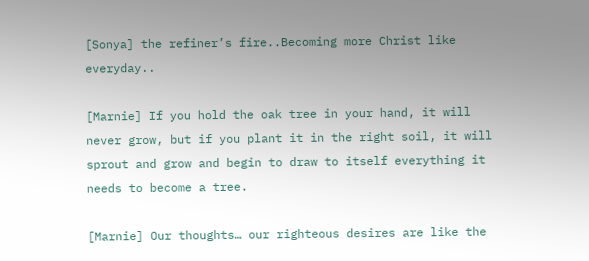[Sonya] the refiner’s fire..Becoming more Christ like everyday..

[Marnie] If you hold the oak tree in your hand, it will never grow, but if you plant it in the right soil, it will sprout and grow and begin to draw to itself everything it needs to become a tree.

[Marnie] Our thoughts… our righteous desires are like the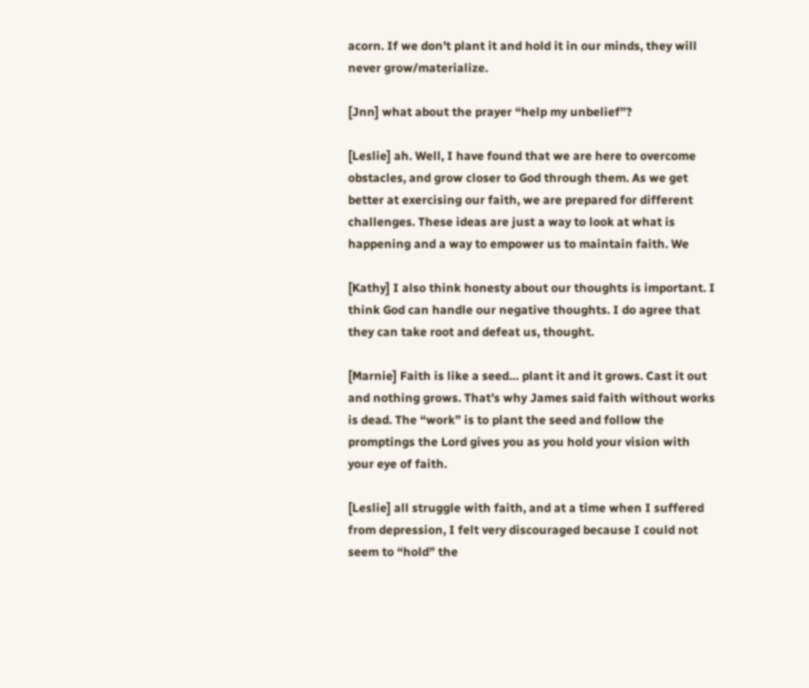acorn. If we don’t plant it and hold it in our minds, they will never grow/materialize.

[Jnn] what about the prayer “help my unbelief”?

[Leslie] ah. Well, I have found that we are here to overcome obstacles, and grow closer to God through them. As we get better at exercising our faith, we are prepared for different challenges. These ideas are just a way to look at what is happening and a way to empower us to maintain faith. We

[Kathy] I also think honesty about our thoughts is important. I think God can handle our negative thoughts. I do agree that they can take root and defeat us, thought.

[Marnie] Faith is like a seed… plant it and it grows. Cast it out and nothing grows. That’s why James said faith without works is dead. The “work” is to plant the seed and follow the promptings the Lord gives you as you hold your vision with your eye of faith.

[Leslie] all struggle with faith, and at a time when I suffered from depression, I felt very discouraged because I could not seem to “hold” the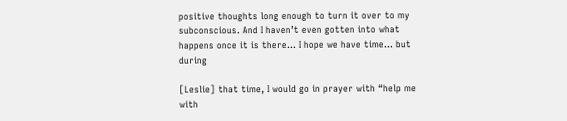positive thoughts long enough to turn it over to my subconscious. And I haven’t even gotten into what happens once it is there… I hope we have time… but during

[Leslie] that time, I would go in prayer with “help me with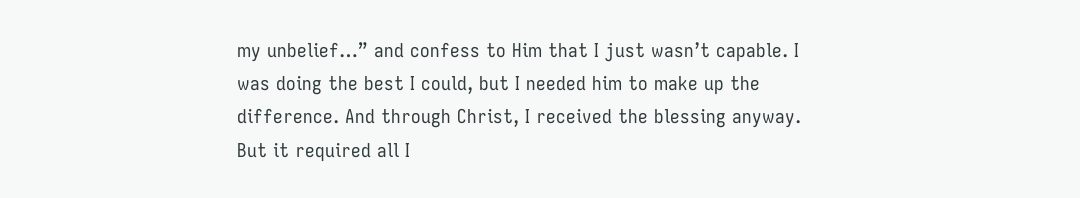my unbelief…” and confess to Him that I just wasn’t capable. I was doing the best I could, but I needed him to make up the difference. And through Christ, I received the blessing anyway. But it required all I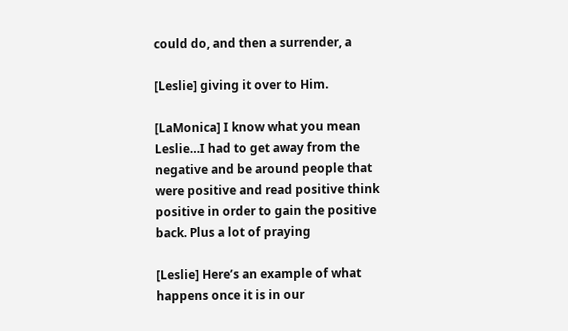could do, and then a surrender, a

[Leslie] giving it over to Him.

[LaMonica] I know what you mean Leslie…I had to get away from the negative and be around people that were positive and read positive think positive in order to gain the positive back. Plus a lot of praying

[Leslie] Here’s an example of what happens once it is in our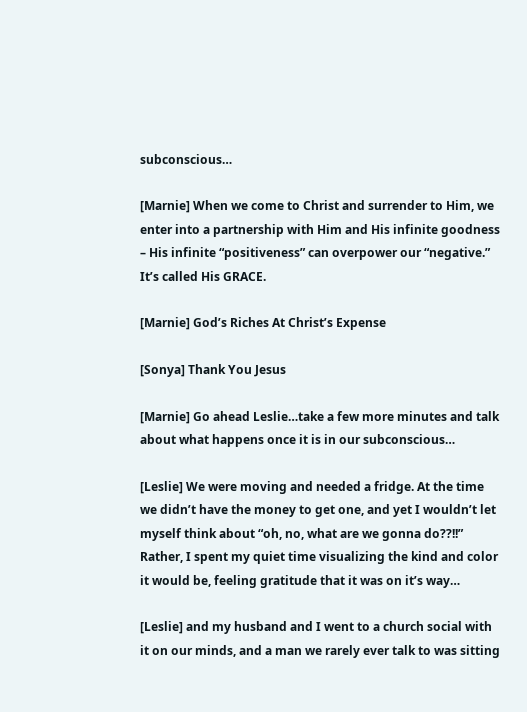subconscious…

[Marnie] When we come to Christ and surrender to Him, we enter into a partnership with Him and His infinite goodness – His infinite “positiveness” can overpower our “negative.” It’s called His GRACE.

[Marnie] God’s Riches At Christ’s Expense

[Sonya] Thank You Jesus

[Marnie] Go ahead Leslie…take a few more minutes and talk about what happens once it is in our subconscious…

[Leslie] We were moving and needed a fridge. At the time we didn’t have the money to get one, and yet I wouldn’t let myself think about “oh, no, what are we gonna do??!!” Rather, I spent my quiet time visualizing the kind and color it would be, feeling gratitude that it was on it’s way…

[Leslie] and my husband and I went to a church social with it on our minds, and a man we rarely ever talk to was sitting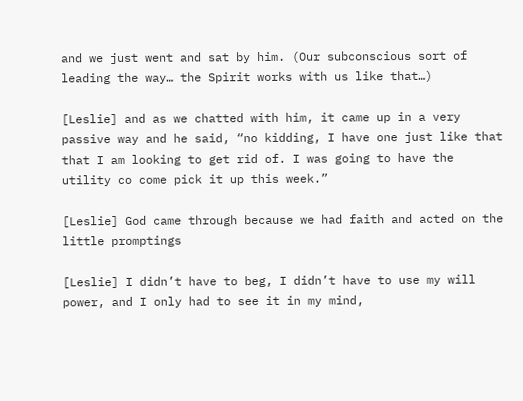and we just went and sat by him. (Our subconscious sort of leading the way… the Spirit works with us like that…)

[Leslie] and as we chatted with him, it came up in a very passive way and he said, “no kidding, I have one just like that that I am looking to get rid of. I was going to have the utility co come pick it up this week.”

[Leslie] God came through because we had faith and acted on the little promptings

[Leslie] I didn’t have to beg, I didn’t have to use my will power, and I only had to see it in my mind,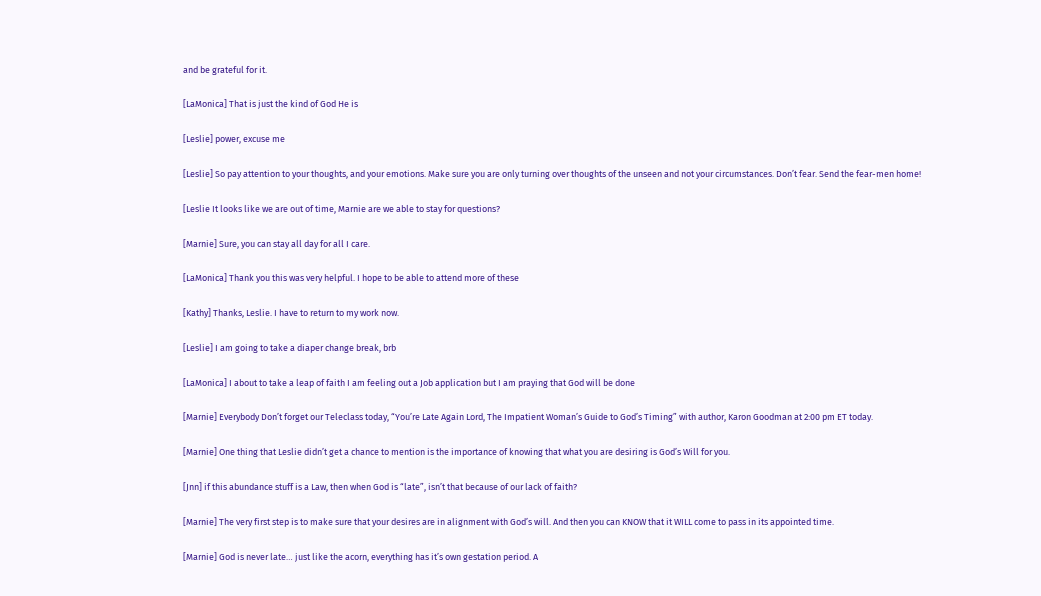and be grateful for it.

[LaMonica] That is just the kind of God He is

[Leslie] power, excuse me

[Leslie] So pay attention to your thoughts, and your emotions. Make sure you are only turning over thoughts of the unseen and not your circumstances. Don’t fear. Send the fear-men home!

[Leslie It looks like we are out of time, Marnie are we able to stay for questions?

[Marnie] Sure, you can stay all day for all I care.

[LaMonica] Thank you this was very helpful. I hope to be able to attend more of these

[Kathy] Thanks, Leslie. I have to return to my work now.

[Leslie] I am going to take a diaper change break, brb

[LaMonica] I about to take a leap of faith I am feeling out a Job application but I am praying that God will be done

[Marnie] Everybody Don’t forget our Teleclass today, “You’re Late Again Lord, The Impatient Woman’s Guide to God’s Timing” with author, Karon Goodman at 2:00 pm ET today.

[Marnie] One thing that Leslie didn’t get a chance to mention is the importance of knowing that what you are desiring is God’s Will for you.

[Jnn] if this abundance stuff is a Law, then when God is “late”, isn’t that because of our lack of faith?

[Marnie] The very first step is to make sure that your desires are in alignment with God’s will. And then you can KNOW that it WILL come to pass in its appointed time.

[Marnie] God is never late… just like the acorn, everything has it’s own gestation period. A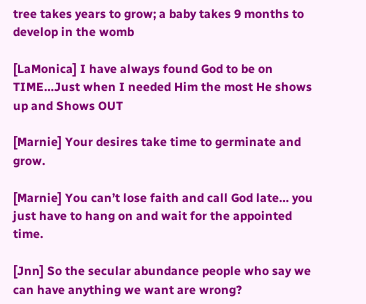tree takes years to grow; a baby takes 9 months to develop in the womb

[LaMonica] I have always found God to be on TIME…Just when I needed Him the most He shows up and Shows OUT

[Marnie] Your desires take time to germinate and grow.

[Marnie] You can’t lose faith and call God late… you just have to hang on and wait for the appointed time.

[Jnn] So the secular abundance people who say we can have anything we want are wrong?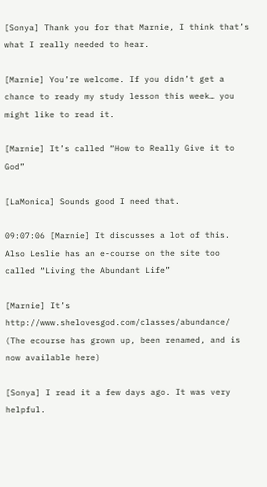[Sonya] Thank you for that Marnie, I think that’s what I really needed to hear.

[Marnie] You’re welcome. If you didn’t get a chance to ready my study lesson this week… you might like to read it.

[Marnie] It’s called “How to Really Give it to God”

[LaMonica] Sounds good I need that.

09:07:06 [Marnie] It discusses a lot of this. Also Leslie has an e-course on the site too called “Living the Abundant Life”

[Marnie] It’s http://www.shelovesgod.com/classes/abundance/ (The ecourse has grown up, been renamed, and is now available here)

[Sonya] I read it a few days ago. It was very helpful.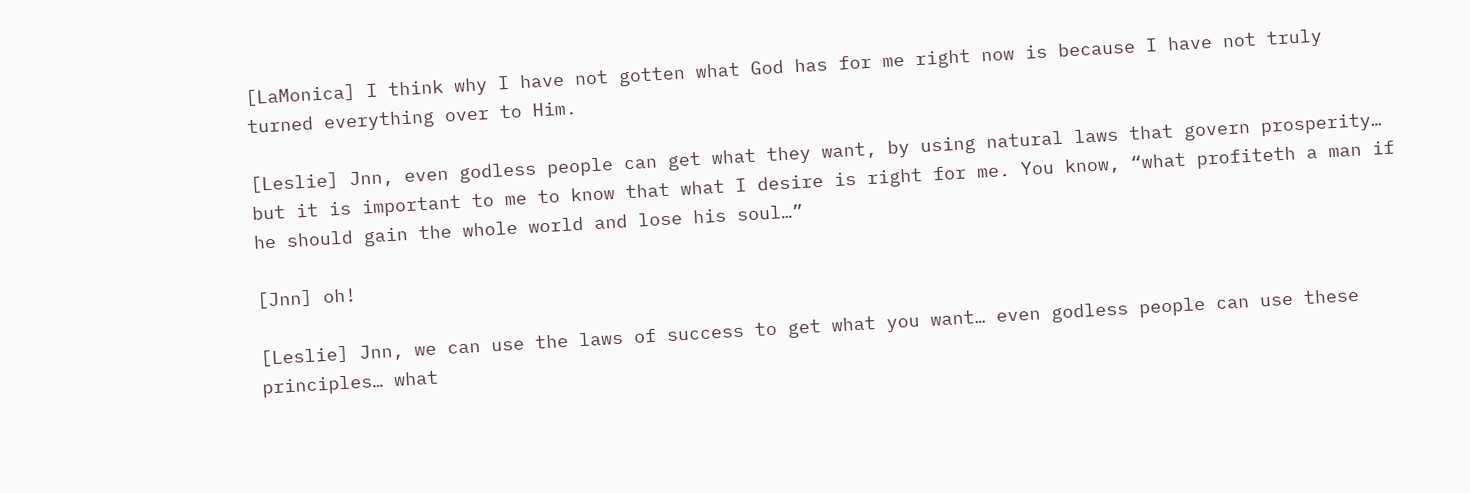[LaMonica] I think why I have not gotten what God has for me right now is because I have not truly turned everything over to Him.

[Leslie] Jnn, even godless people can get what they want, by using natural laws that govern prosperity… but it is important to me to know that what I desire is right for me. You know, “what profiteth a man if he should gain the whole world and lose his soul…”

[Jnn] oh!

[Leslie] Jnn, we can use the laws of success to get what you want… even godless people can use these principles… what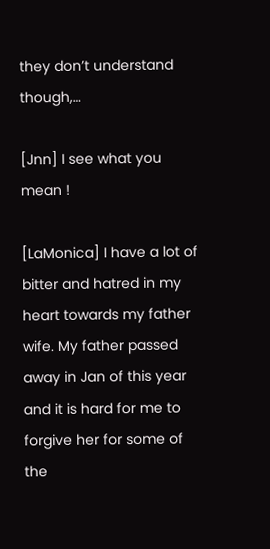they don’t understand though,…

[Jnn] I see what you mean !

[LaMonica] I have a lot of bitter and hatred in my heart towards my father wife. My father passed away in Jan of this year and it is hard for me to forgive her for some of the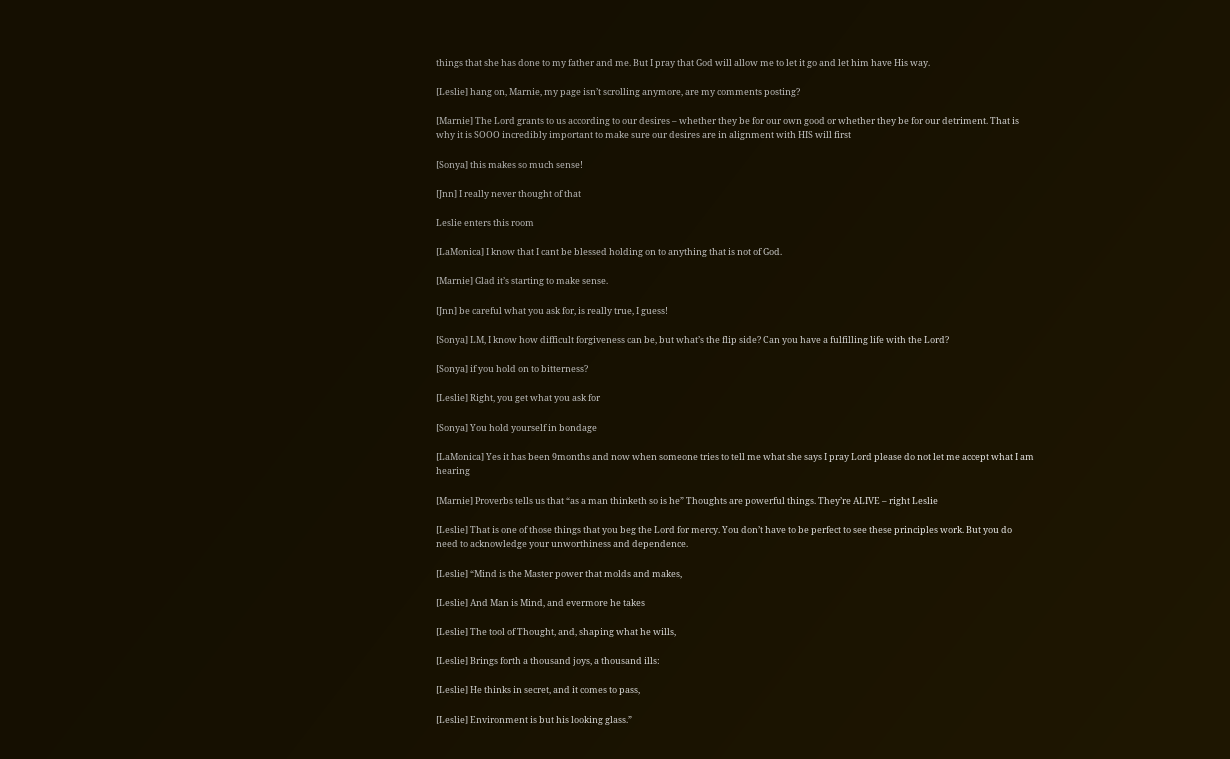things that she has done to my father and me. But I pray that God will allow me to let it go and let him have His way.

[Leslie] hang on, Marnie, my page isn’t scrolling anymore, are my comments posting?

[Marnie] The Lord grants to us according to our desires – whether they be for our own good or whether they be for our detriment. That is why it is SOOO incredibly important to make sure our desires are in alignment with HIS will first

[Sonya] this makes so much sense!

[Jnn] I really never thought of that

Leslie enters this room

[LaMonica] I know that I cant be blessed holding on to anything that is not of God.

[Marnie] Glad it’s starting to make sense.

[Jnn] be careful what you ask for, is really true, I guess!

[Sonya] LM, I know how difficult forgiveness can be, but what’s the flip side? Can you have a fulfilling life with the Lord?

[Sonya] if you hold on to bitterness?

[Leslie] Right, you get what you ask for

[Sonya] You hold yourself in bondage

[LaMonica] Yes it has been 9months and now when someone tries to tell me what she says I pray Lord please do not let me accept what I am hearing

[Marnie] Proverbs tells us that “as a man thinketh so is he” Thoughts are powerful things. They’re ALIVE – right Leslie

[Leslie] That is one of those things that you beg the Lord for mercy. You don’t have to be perfect to see these principles work. But you do need to acknowledge your unworthiness and dependence.

[Leslie] “Mind is the Master power that molds and makes,

[Leslie] And Man is Mind, and evermore he takes

[Leslie] The tool of Thought, and, shaping what he wills,

[Leslie] Brings forth a thousand joys, a thousand ills:

[Leslie] He thinks in secret, and it comes to pass,

[Leslie] Environment is but his looking glass.”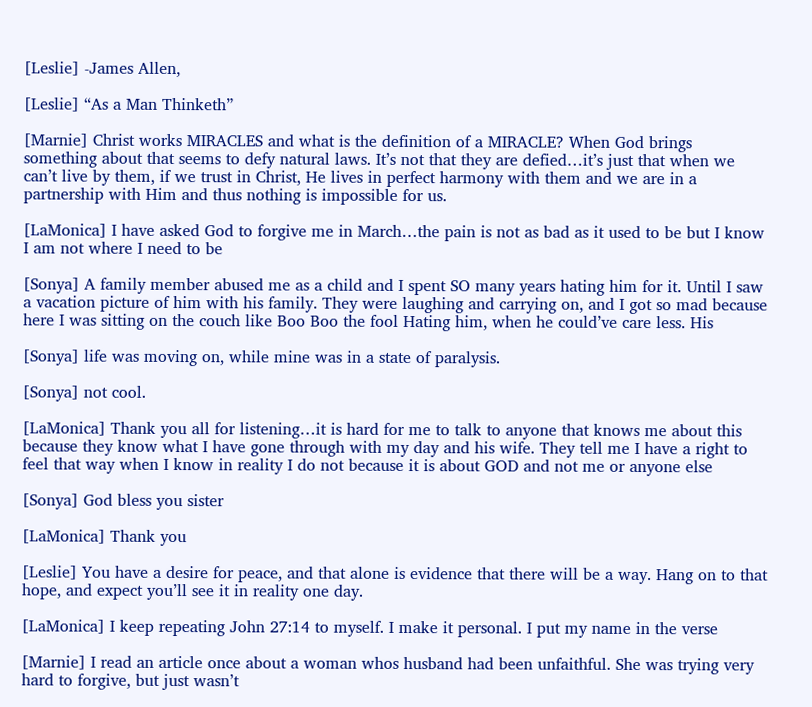[Leslie] -James Allen,

[Leslie] “As a Man Thinketh”

[Marnie] Christ works MIRACLES and what is the definition of a MIRACLE? When God brings something about that seems to defy natural laws. It’s not that they are defied…it’s just that when we can’t live by them, if we trust in Christ, He lives in perfect harmony with them and we are in a partnership with Him and thus nothing is impossible for us.

[LaMonica] I have asked God to forgive me in March…the pain is not as bad as it used to be but I know I am not where I need to be

[Sonya] A family member abused me as a child and I spent SO many years hating him for it. Until I saw a vacation picture of him with his family. They were laughing and carrying on, and I got so mad because here I was sitting on the couch like Boo Boo the fool Hating him, when he could’ve care less. His

[Sonya] life was moving on, while mine was in a state of paralysis.

[Sonya] not cool.

[LaMonica] Thank you all for listening…it is hard for me to talk to anyone that knows me about this because they know what I have gone through with my day and his wife. They tell me I have a right to feel that way when I know in reality I do not because it is about GOD and not me or anyone else

[Sonya] God bless you sister

[LaMonica] Thank you

[Leslie] You have a desire for peace, and that alone is evidence that there will be a way. Hang on to that hope, and expect you’ll see it in reality one day.

[LaMonica] I keep repeating John 27:14 to myself. I make it personal. I put my name in the verse

[Marnie] I read an article once about a woman whos husband had been unfaithful. She was trying very hard to forgive, but just wasn’t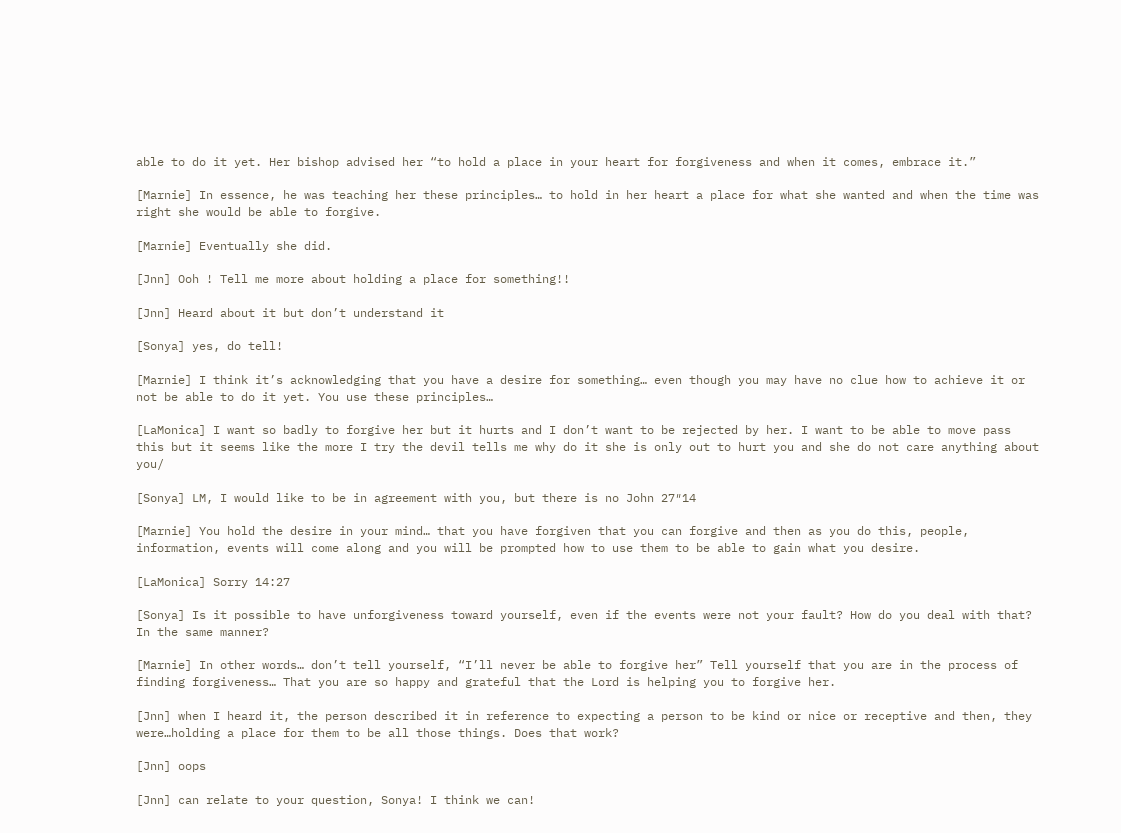able to do it yet. Her bishop advised her “to hold a place in your heart for forgiveness and when it comes, embrace it.”

[Marnie] In essence, he was teaching her these principles… to hold in her heart a place for what she wanted and when the time was right she would be able to forgive.

[Marnie] Eventually she did.

[Jnn] Ooh ! Tell me more about holding a place for something!!

[Jnn] Heard about it but don’t understand it

[Sonya] yes, do tell!

[Marnie] I think it’s acknowledging that you have a desire for something… even though you may have no clue how to achieve it or not be able to do it yet. You use these principles…

[LaMonica] I want so badly to forgive her but it hurts and I don’t want to be rejected by her. I want to be able to move pass this but it seems like the more I try the devil tells me why do it she is only out to hurt you and she do not care anything about you/

[Sonya] LM, I would like to be in agreement with you, but there is no John 27″14

[Marnie] You hold the desire in your mind… that you have forgiven that you can forgive and then as you do this, people, information, events will come along and you will be prompted how to use them to be able to gain what you desire.

[LaMonica] Sorry 14:27

[Sonya] Is it possible to have unforgiveness toward yourself, even if the events were not your fault? How do you deal with that? In the same manner?

[Marnie] In other words… don’t tell yourself, “I’ll never be able to forgive her” Tell yourself that you are in the process of finding forgiveness… That you are so happy and grateful that the Lord is helping you to forgive her.

[Jnn] when I heard it, the person described it in reference to expecting a person to be kind or nice or receptive and then, they were…holding a place for them to be all those things. Does that work?

[Jnn] oops

[Jnn] can relate to your question, Sonya! I think we can!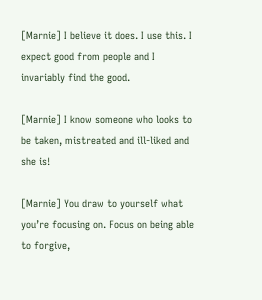[Marnie] I believe it does. I use this. I expect good from people and I invariably find the good.

[Marnie] I know someone who looks to be taken, mistreated and ill-liked and she is!

[Marnie] You draw to yourself what you’re focusing on. Focus on being able to forgive,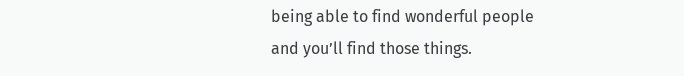being able to find wonderful people and you’ll find those things.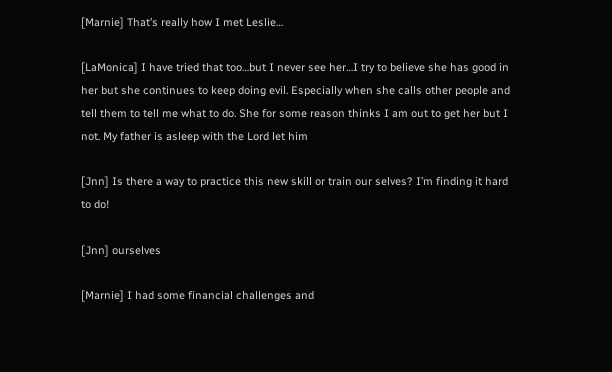[Marnie] That’s really how I met Leslie…

[LaMonica] I have tried that too…but I never see her…I try to believe she has good in her but she continues to keep doing evil. Especially when she calls other people and tell them to tell me what to do. She for some reason thinks I am out to get her but I not. My father is asleep with the Lord let him

[Jnn] Is there a way to practice this new skill or train our selves? I’m finding it hard to do!

[Jnn] ourselves

[Marnie] I had some financial challenges and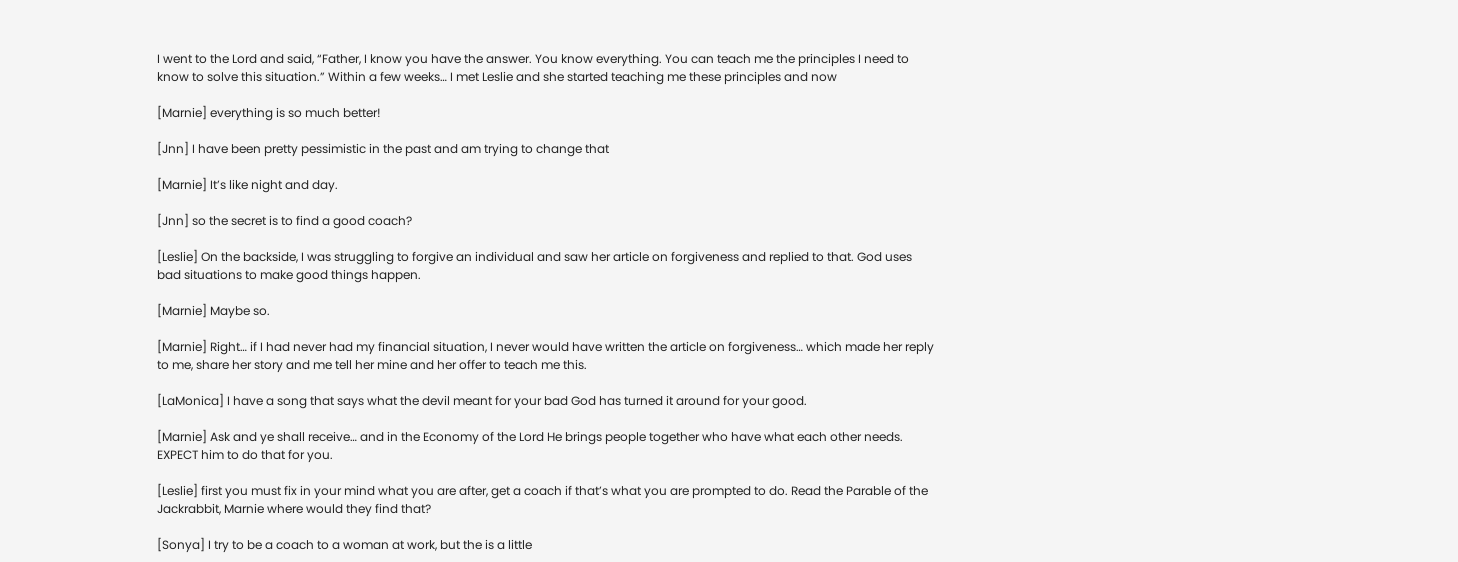I went to the Lord and said, “Father, I know you have the answer. You know everything. You can teach me the principles I need to know to solve this situation.” Within a few weeks… I met Leslie and she started teaching me these principles and now

[Marnie] everything is so much better!

[Jnn] I have been pretty pessimistic in the past and am trying to change that

[Marnie] It’s like night and day.

[Jnn] so the secret is to find a good coach?

[Leslie] On the backside, I was struggling to forgive an individual and saw her article on forgiveness and replied to that. God uses bad situations to make good things happen.

[Marnie] Maybe so.

[Marnie] Right… if I had never had my financial situation, I never would have written the article on forgiveness… which made her reply to me, share her story and me tell her mine and her offer to teach me this.

[LaMonica] I have a song that says what the devil meant for your bad God has turned it around for your good.

[Marnie] Ask and ye shall receive… and in the Economy of the Lord He brings people together who have what each other needs. EXPECT him to do that for you.

[Leslie] first you must fix in your mind what you are after, get a coach if that’s what you are prompted to do. Read the Parable of the Jackrabbit, Marnie where would they find that?

[Sonya] I try to be a coach to a woman at work, but the is a little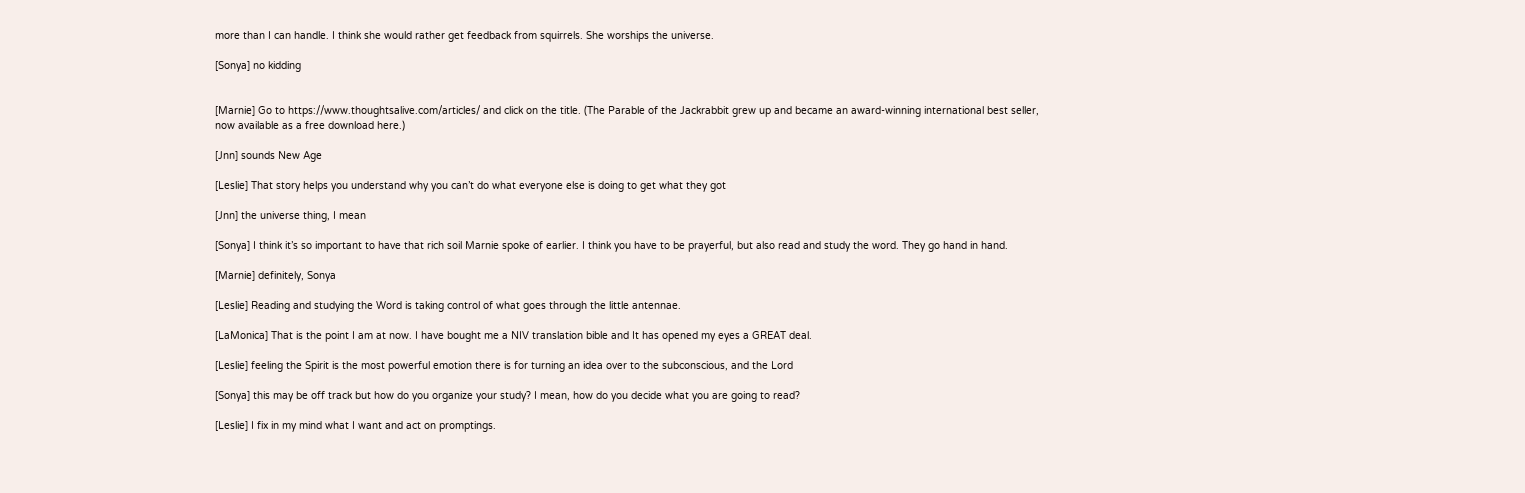more than I can handle. I think she would rather get feedback from squirrels. She worships the universe.

[Sonya] no kidding


[Marnie] Go to https://www.thoughtsalive.com/articles/ and click on the title. (The Parable of the Jackrabbit grew up and became an award-winning international best seller, now available as a free download here.)

[Jnn] sounds New Age

[Leslie] That story helps you understand why you can’t do what everyone else is doing to get what they got

[Jnn] the universe thing, I mean

[Sonya] I think it’s so important to have that rich soil Marnie spoke of earlier. I think you have to be prayerful, but also read and study the word. They go hand in hand.

[Marnie] definitely, Sonya

[Leslie] Reading and studying the Word is taking control of what goes through the little antennae.

[LaMonica] That is the point I am at now. I have bought me a NIV translation bible and It has opened my eyes a GREAT deal.

[Leslie] feeling the Spirit is the most powerful emotion there is for turning an idea over to the subconscious, and the Lord

[Sonya] this may be off track but how do you organize your study? I mean, how do you decide what you are going to read?

[Leslie] I fix in my mind what I want and act on promptings.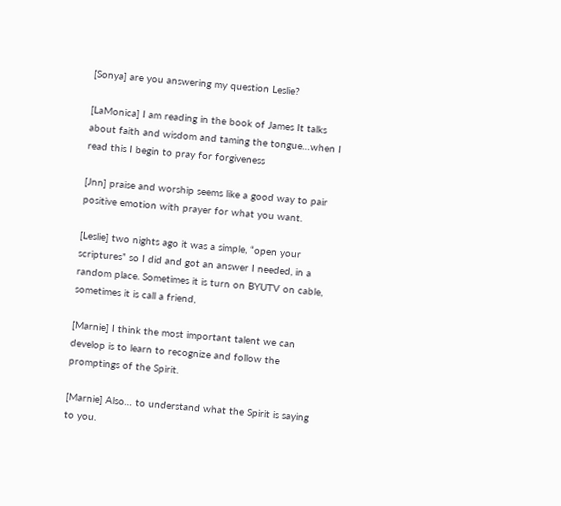[Sonya] are you answering my question Leslie?

[LaMonica] I am reading in the book of James It talks about faith and wisdom and taming the tongue…when I read this I begin to pray for forgiveness

[Jnn] praise and worship seems like a good way to pair positive emotion with prayer for what you want.

[Leslie] two nights ago it was a simple, “open your scriptures” so I did and got an answer I needed, in a random place. Sometimes it is turn on BYUTV on cable, sometimes it is call a friend,

[Marnie] I think the most important talent we can develop is to learn to recognize and follow the promptings of the Spirit.

[Marnie] Also… to understand what the Spirit is saying to you.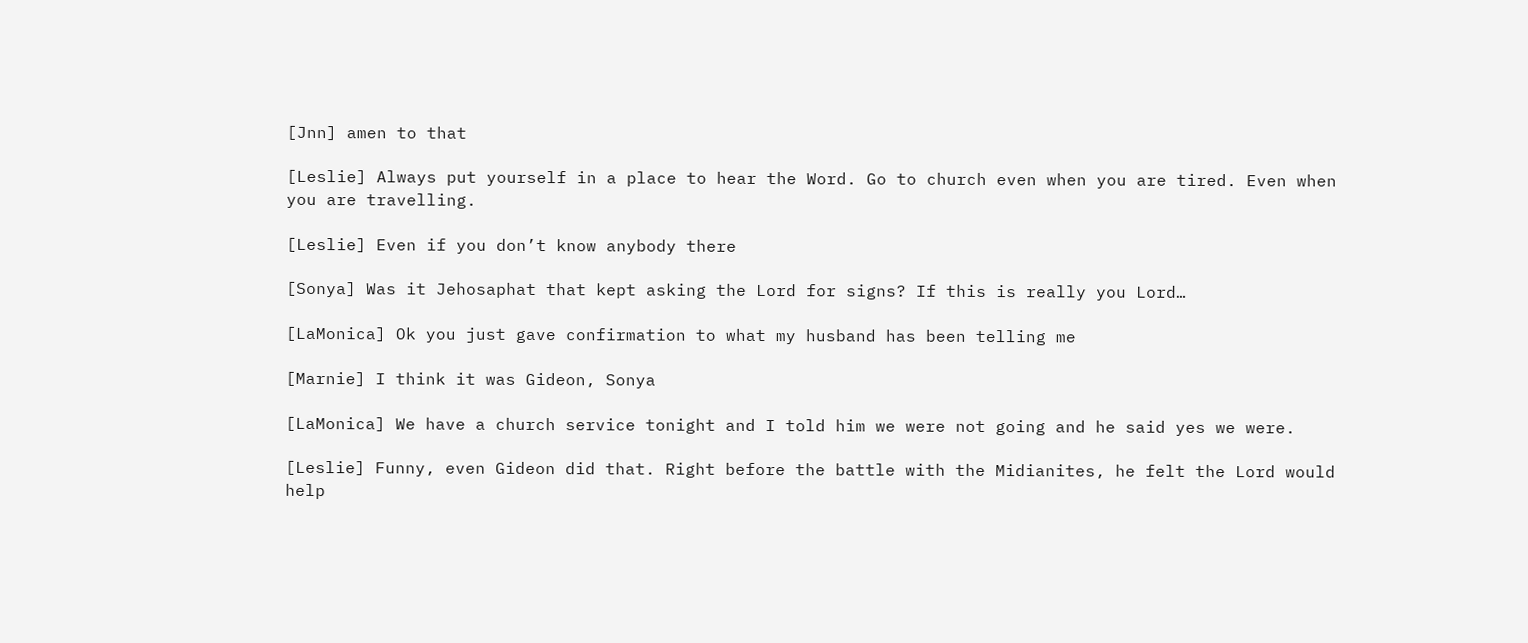[Jnn] amen to that

[Leslie] Always put yourself in a place to hear the Word. Go to church even when you are tired. Even when you are travelling.

[Leslie] Even if you don’t know anybody there

[Sonya] Was it Jehosaphat that kept asking the Lord for signs? If this is really you Lord…

[LaMonica] Ok you just gave confirmation to what my husband has been telling me

[Marnie] I think it was Gideon, Sonya

[LaMonica] We have a church service tonight and I told him we were not going and he said yes we were.

[Leslie] Funny, even Gideon did that. Right before the battle with the Midianites, he felt the Lord would help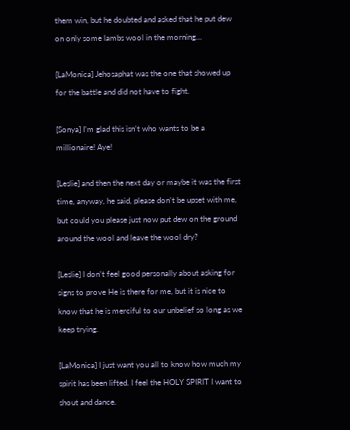them win, but he doubted and asked that he put dew on only some lambs wool in the morning…

[LaMonica] Jehosaphat was the one that showed up for the battle and did not have to fight.

[Sonya] I’m glad this isn’t who wants to be a millionaire! Aye!

[Leslie] and then the next day or maybe it was the first time, anyway, he said, please don’t be upset with me, but could you please just now put dew on the ground around the wool and leave the wool dry?

[Leslie] I don’t feel good personally about asking for signs to prove He is there for me, but it is nice to know that he is merciful to our unbelief so long as we keep trying.

[LaMonica] I just want you all to know how much my spirit has been lifted. I feel the HOLY SPIRIT I want to shout and dance.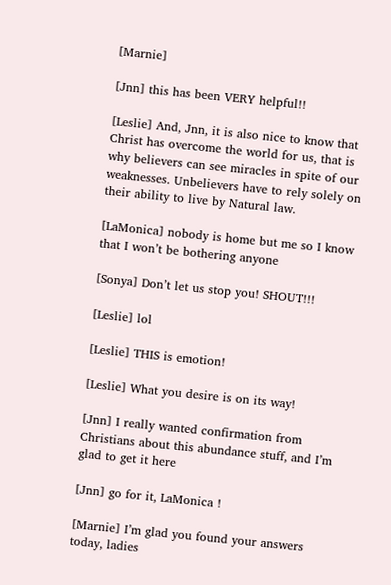[Marnie]

[Jnn] this has been VERY helpful!!

[Leslie] And, Jnn, it is also nice to know that Christ has overcome the world for us, that is why believers can see miracles in spite of our weaknesses. Unbelievers have to rely solely on their ability to live by Natural law.

[LaMonica] nobody is home but me so I know that I won’t be bothering anyone

[Sonya] Don’t let us stop you! SHOUT!!!

[Leslie] lol

[Leslie] THIS is emotion!

[Leslie] What you desire is on its way!

[Jnn] I really wanted confirmation from Christians about this abundance stuff, and I’m glad to get it here

[Jnn] go for it, LaMonica !

[Marnie] I’m glad you found your answers today, ladies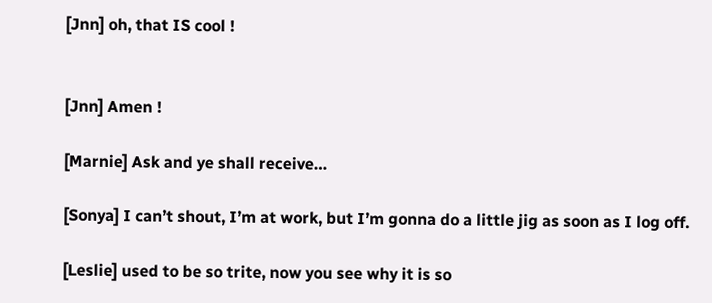[Jnn] oh, that IS cool !


[Jnn] Amen !

[Marnie] Ask and ye shall receive…

[Sonya] I can’t shout, I’m at work, but I’m gonna do a little jig as soon as I log off.

[Leslie] used to be so trite, now you see why it is so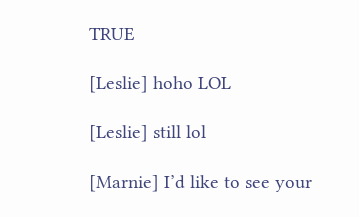TRUE

[Leslie] hoho LOL

[Leslie] still lol

[Marnie] I’d like to see your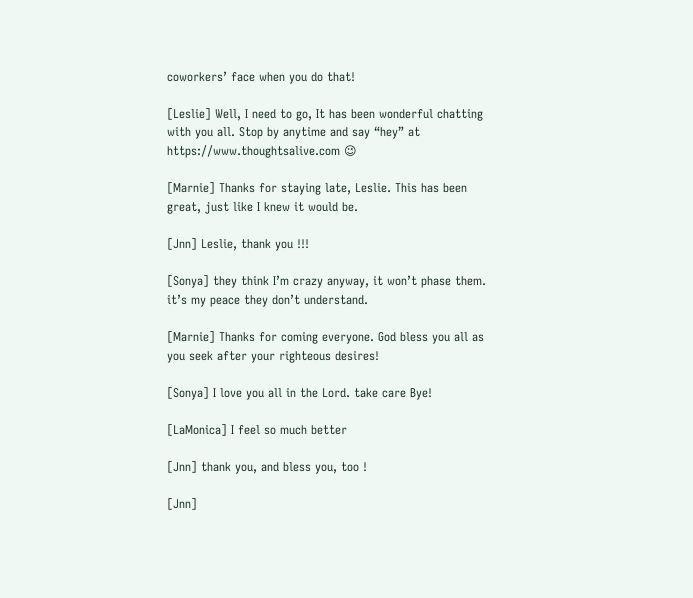coworkers’ face when you do that!

[Leslie] Well, I need to go, It has been wonderful chatting with you all. Stop by anytime and say “hey” at https://www.thoughtsalive.com 😉

[Marnie] Thanks for staying late, Leslie. This has been great, just like I knew it would be.

[Jnn] Leslie, thank you !!!

[Sonya] they think I’m crazy anyway, it won’t phase them. it’s my peace they don’t understand.

[Marnie] Thanks for coming everyone. God bless you all as you seek after your righteous desires!

[Sonya] I love you all in the Lord. take care Bye!

[LaMonica] I feel so much better

[Jnn] thank you, and bless you, too !

[Jnn]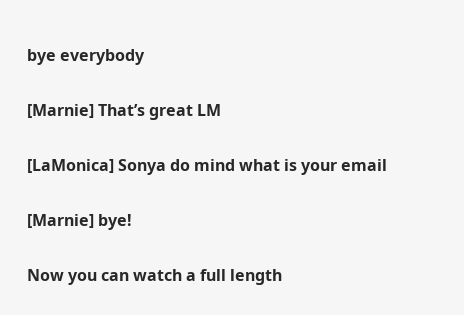bye everybody

[Marnie] That’s great LM

[LaMonica] Sonya do mind what is your email

[Marnie] bye!

Now you can watch a full length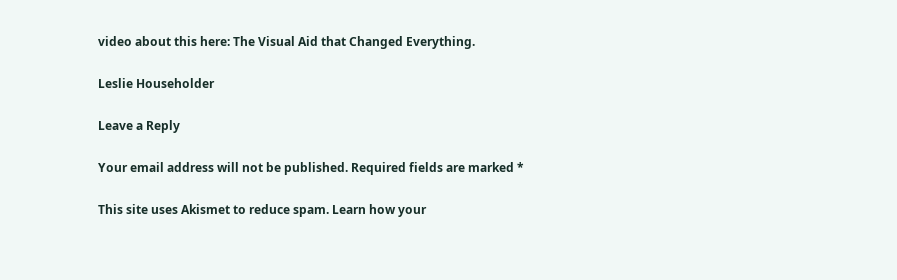video about this here: The Visual Aid that Changed Everything.

Leslie Householder

Leave a Reply

Your email address will not be published. Required fields are marked *

This site uses Akismet to reduce spam. Learn how your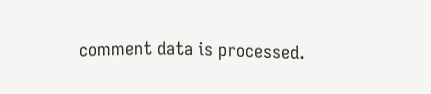comment data is processed.